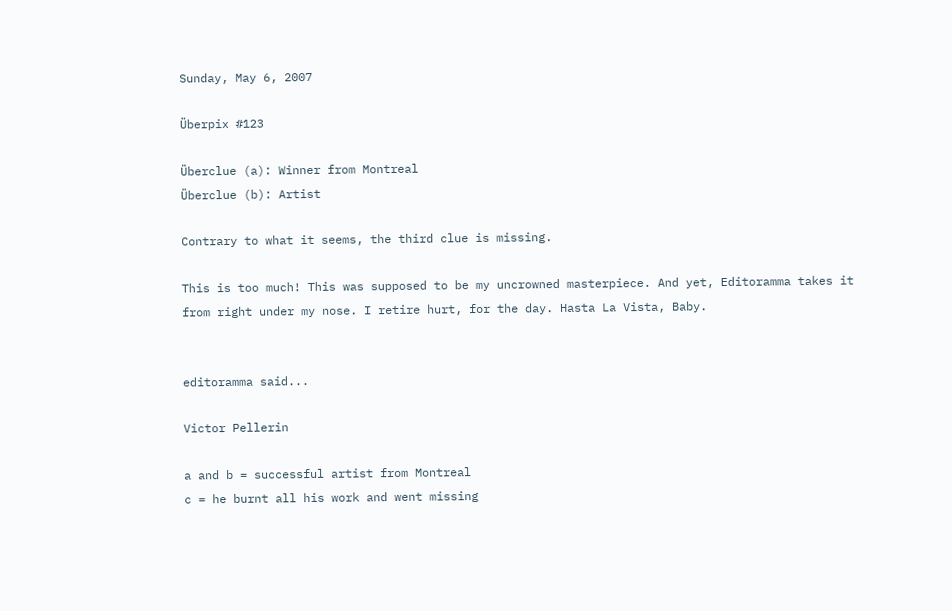Sunday, May 6, 2007

Überpix #123

Überclue (a): Winner from Montreal
Überclue (b): Artist

Contrary to what it seems, the third clue is missing.

This is too much! This was supposed to be my uncrowned masterpiece. And yet, Editoramma takes it from right under my nose. I retire hurt, for the day. Hasta La Vista, Baby.


editoramma said...

Victor Pellerin

a and b = successful artist from Montreal
c = he burnt all his work and went missing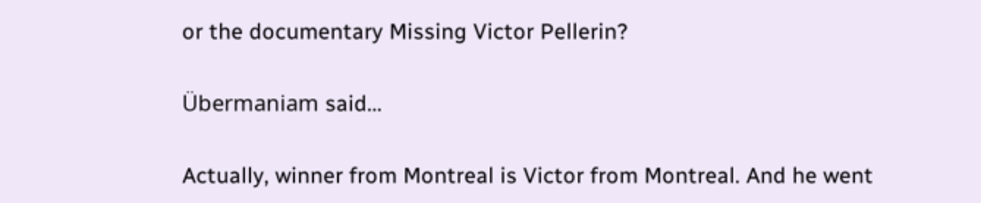or the documentary Missing Victor Pellerin?

Übermaniam said...

Actually, winner from Montreal is Victor from Montreal. And he went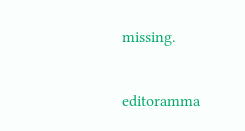missing.

editoramma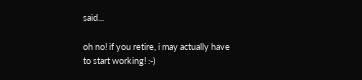said...

oh no! if you retire, i may actually have to start working! :-)